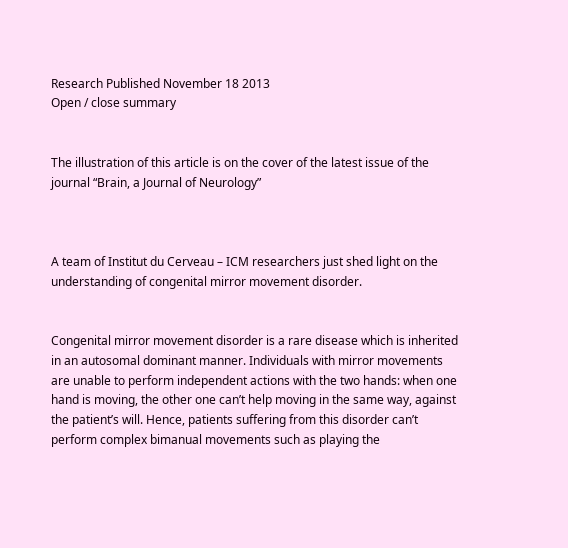Research Published November 18 2013
Open / close summary


The illustration of this article is on the cover of the latest issue of the journal “Brain, a Journal of Neurology”



A team of Institut du Cerveau – ICM researchers just shed light on the understanding of congenital mirror movement disorder.


Congenital mirror movement disorder is a rare disease which is inherited in an autosomal dominant manner. Individuals with mirror movements are unable to perform independent actions with the two hands: when one hand is moving, the other one can’t help moving in the same way, against the patient’s will. Hence, patients suffering from this disorder can’t perform complex bimanual movements such as playing the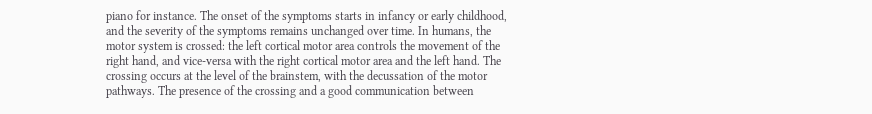piano for instance. The onset of the symptoms starts in infancy or early childhood, and the severity of the symptoms remains unchanged over time. In humans, the motor system is crossed: the left cortical motor area controls the movement of the right hand, and vice-versa with the right cortical motor area and the left hand. The crossing occurs at the level of the brainstem, with the decussation of the motor pathways. The presence of the crossing and a good communication between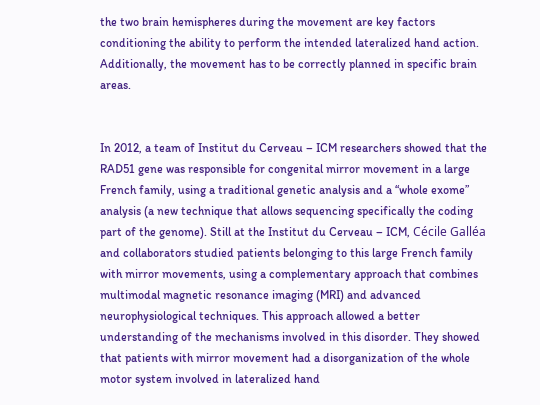the two brain hemispheres during the movement are key factors conditioning the ability to perform the intended lateralized hand action. Additionally, the movement has to be correctly planned in specific brain areas.


In 2012, a team of Institut du Cerveau – ICM researchers showed that the RAD51 gene was responsible for congenital mirror movement in a large French family, using a traditional genetic analysis and a “whole exome” analysis (a new technique that allows sequencing specifically the coding part of the genome). Still at the Institut du Cerveau – ICM, Cécile Galléa and collaborators studied patients belonging to this large French family with mirror movements, using a complementary approach that combines multimodal magnetic resonance imaging (MRI) and advanced neurophysiological techniques. This approach allowed a better understanding of the mechanisms involved in this disorder. They showed that patients with mirror movement had a disorganization of the whole motor system involved in lateralized hand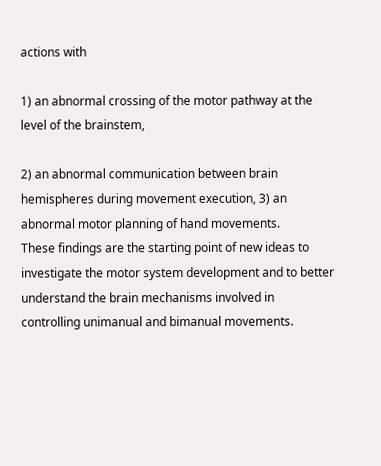actions with

1) an abnormal crossing of the motor pathway at the level of the brainstem,

2) an abnormal communication between brain hemispheres during movement execution, 3) an abnormal motor planning of hand movements.
These findings are the starting point of new ideas to investigate the motor system development and to better understand the brain mechanisms involved in controlling unimanual and bimanual movements.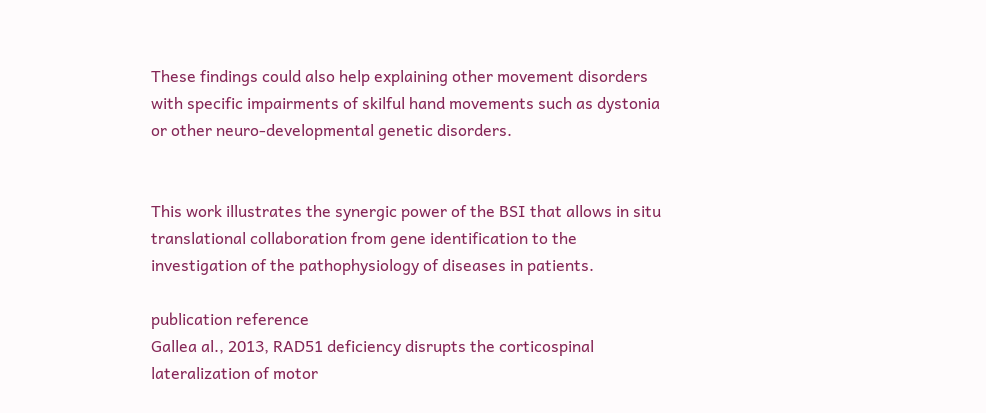These findings could also help explaining other movement disorders with specific impairments of skilful hand movements such as dystonia or other neuro-developmental genetic disorders.


This work illustrates the synergic power of the BSI that allows in situ translational collaboration from gene identification to the investigation of the pathophysiology of diseases in patients.

publication reference
Gallea al., 2013, RAD51 deficiency disrupts the corticospinal lateralization of motor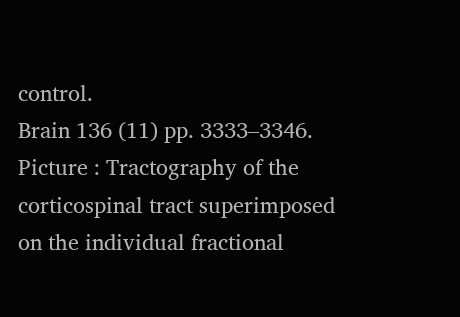control.
Brain 136 (11) pp. 3333–3346.
Picture : Tractography of the corticospinal tract superimposed on the individual fractional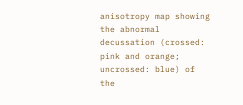anisotropy map showing the abnormal decussation (crossed: pink and orange; uncrossed: blue) of the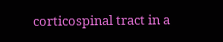corticospinal tract in a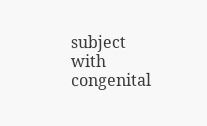subject with congenital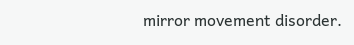mirror movement disorder.